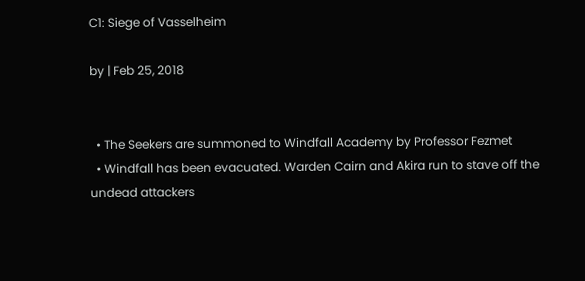C1: Siege of Vasselheim

by | Feb 25, 2018


  • The Seekers are summoned to Windfall Academy by Professor Fezmet
  • Windfall has been evacuated. Warden Cairn and Akira run to stave off the undead attackers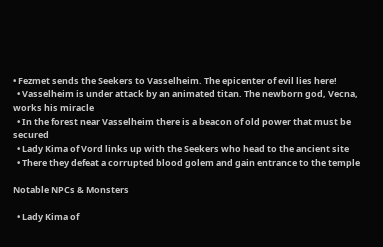• Fezmet sends the Seekers to Vasselheim. The epicenter of evil lies here!
  • Vasselheim is under attack by an animated titan. The newborn god, Vecna, works his miracle
  • In the forest near Vasselheim there is a beacon of old power that must be secured
  • Lady Kima of Vord links up with the Seekers who head to the ancient site
  • There they defeat a corrupted blood golem and gain entrance to the temple

Notable NPCs & Monsters

  • Lady Kima of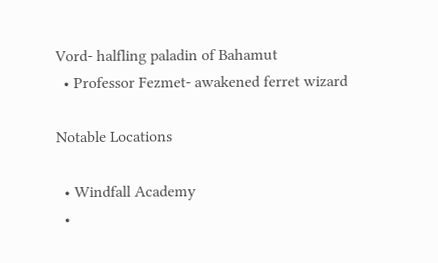Vord- halfling paladin of Bahamut
  • Professor Fezmet- awakened ferret wizard

Notable Locations

  • Windfall Academy
  •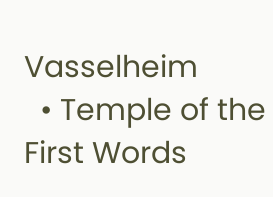Vasselheim
  • Temple of the First Words